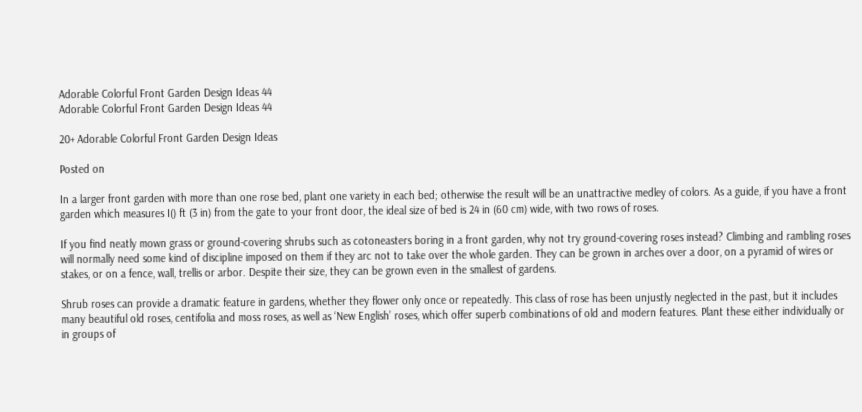Adorable Colorful Front Garden Design Ideas 44
Adorable Colorful Front Garden Design Ideas 44

20+ Adorable Colorful Front Garden Design Ideas

Posted on

In a larger front garden with more than one rose bed, plant one variety in each bed; otherwise the result will be an unattractive medley of colors. As a guide, if you have a front garden which measures I() ft (3 in) from the gate to your front door, the ideal size of bed is 24 in (60 cm) wide, with two rows of roses.

If you find neatly mown grass or ground-covering shrubs such as cotoneasters boring in a front garden, why not try ground-covering roses instead? Climbing and rambling roses will normally need some kind of discipline imposed on them if they arc not to take over the whole garden. They can be grown in arches over a door, on a pyramid of wires or stakes, or on a fence, wall, trellis or arbor. Despite their size, they can be grown even in the smallest of gardens.

Shrub roses can provide a dramatic feature in gardens, whether they flower only once or repeatedly. This class of rose has been unjustly neglected in the past, but it includes many beautiful old roses, centifolia and moss roses, as well as ‘New English’ roses, which offer superb combinations of old and modern features. Plant these either individually or in groups of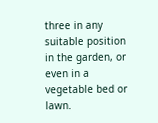three in any suitable position in the garden, or even in a vegetable bed or lawn.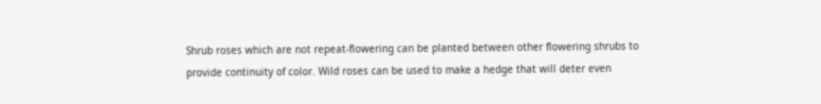Shrub roses which are not repeat-flowering can be planted between other flowering shrubs to provide continuity of color. Wild roses can be used to make a hedge that will deter even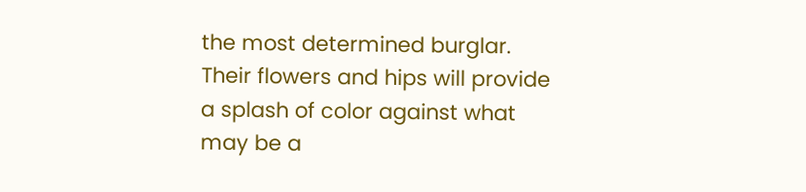the most determined burglar. Their flowers and hips will provide a splash of color against what may be a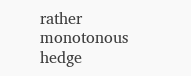rather monotonous hedge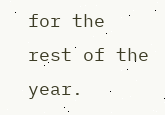for the rest of the year.